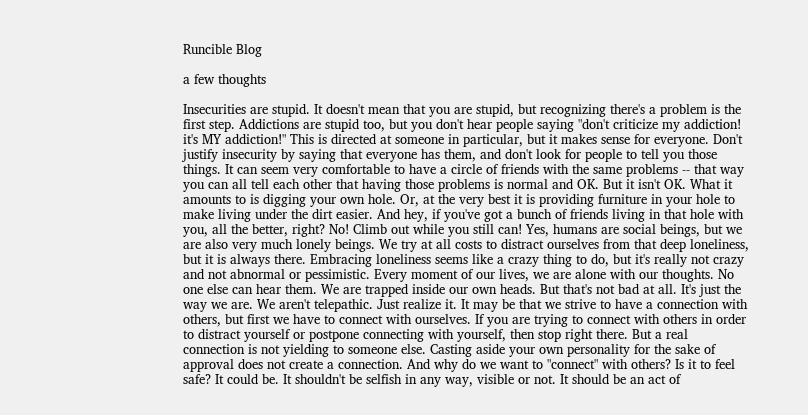Runcible Blog

a few thoughts

Insecurities are stupid. It doesn't mean that you are stupid, but recognizing there's a problem is the first step. Addictions are stupid too, but you don't hear people saying "don't criticize my addiction! it's MY addiction!" This is directed at someone in particular, but it makes sense for everyone. Don't justify insecurity by saying that everyone has them, and don't look for people to tell you those things. It can seem very comfortable to have a circle of friends with the same problems -- that way you can all tell each other that having those problems is normal and OK. But it isn't OK. What it amounts to is digging your own hole. Or, at the very best it is providing furniture in your hole to make living under the dirt easier. And hey, if you've got a bunch of friends living in that hole with you, all the better, right? No! Climb out while you still can! Yes, humans are social beings, but we are also very much lonely beings. We try at all costs to distract ourselves from that deep loneliness, but it is always there. Embracing loneliness seems like a crazy thing to do, but it's really not crazy and not abnormal or pessimistic. Every moment of our lives, we are alone with our thoughts. No one else can hear them. We are trapped inside our own heads. But that's not bad at all. It's just the way we are. We aren't telepathic. Just realize it. It may be that we strive to have a connection with others, but first we have to connect with ourselves. If you are trying to connect with others in order to distract yourself or postpone connecting with yourself, then stop right there. But a real connection is not yielding to someone else. Casting aside your own personality for the sake of approval does not create a connection. And why do we want to "connect" with others? Is it to feel safe? It could be. It shouldn't be selfish in any way, visible or not. It should be an act of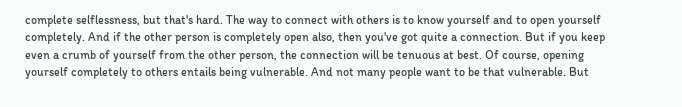complete selflessness, but that's hard. The way to connect with others is to know yourself and to open yourself completely. And if the other person is completely open also, then you've got quite a connection. But if you keep even a crumb of yourself from the other person, the connection will be tenuous at best. Of course, opening yourself completely to others entails being vulnerable. And not many people want to be that vulnerable. But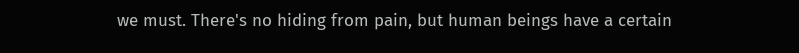we must. There's no hiding from pain, but human beings have a certain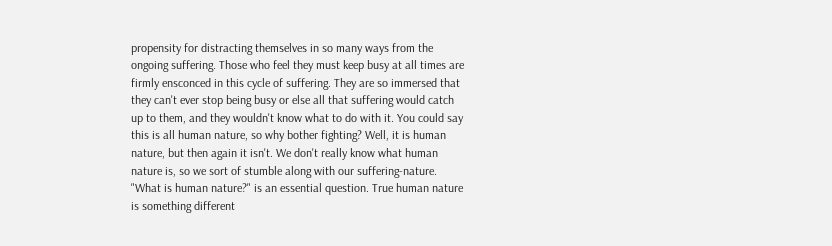propensity for distracting themselves in so many ways from the ongoing suffering. Those who feel they must keep busy at all times are firmly ensconced in this cycle of suffering. They are so immersed that they can't ever stop being busy or else all that suffering would catch up to them, and they wouldn't know what to do with it. You could say this is all human nature, so why bother fighting? Well, it is human nature, but then again it isn't. We don't really know what human nature is, so we sort of stumble along with our suffering-nature. "What is human nature?" is an essential question. True human nature is something different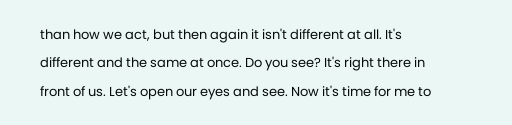than how we act, but then again it isn't different at all. It's different and the same at once. Do you see? It's right there in front of us. Let's open our eyes and see. Now it's time for me to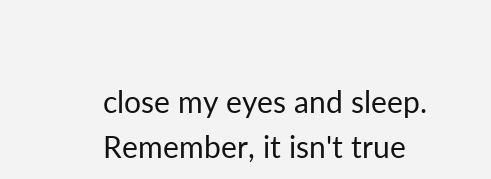close my eyes and sleep. Remember, it isn't true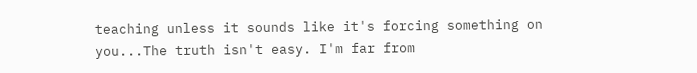teaching unless it sounds like it's forcing something on you...The truth isn't easy. I'm far from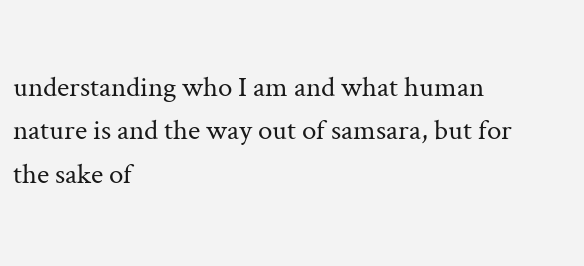understanding who I am and what human nature is and the way out of samsara, but for the sake of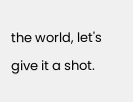the world, let's give it a shot.